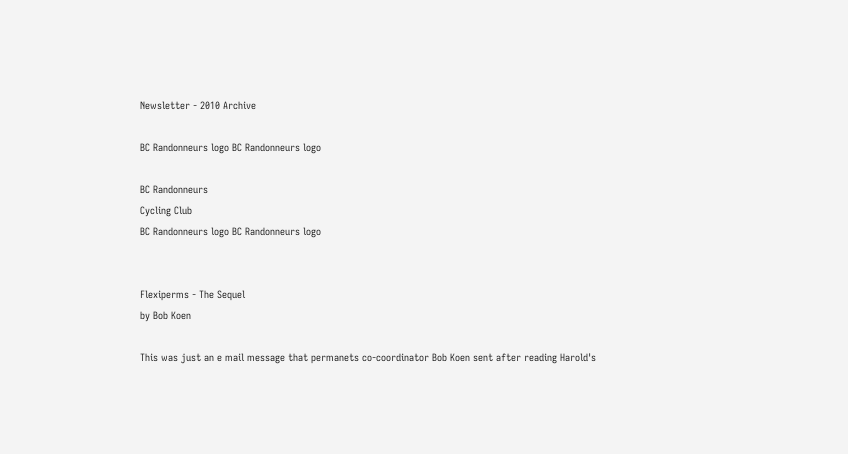Newsletter - 2010 Archive

BC Randonneurs logo BC Randonneurs logo

BC Randonneurs
Cycling Club
BC Randonneurs logo BC Randonneurs logo


Flexiperms - The Sequel
by Bob Koen

This was just an e mail message that permanets co-coordinator Bob Koen sent after reading Harold's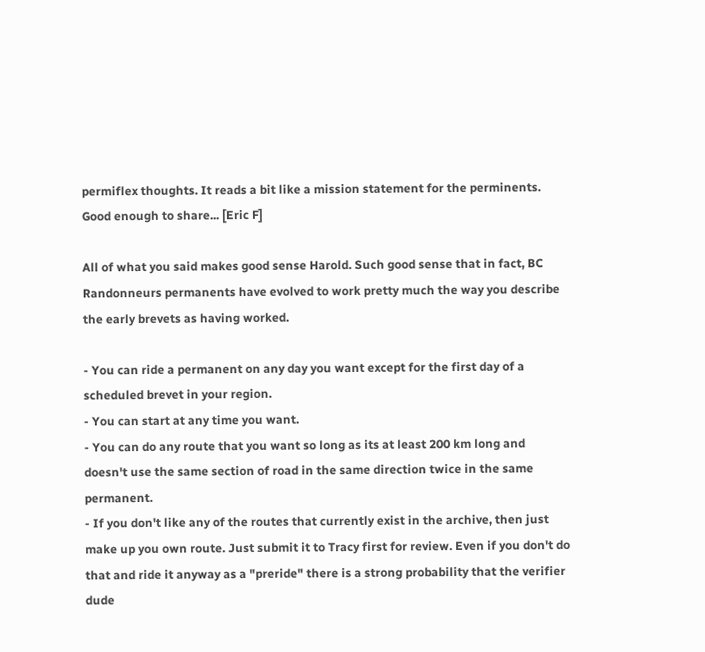permiflex thoughts. It reads a bit like a mission statement for the perminents. Good enough to share... [Eric F]

All of what you said makes good sense Harold. Such good sense that in fact, BC Randonneurs permanents have evolved to work pretty much the way you describe the early brevets as having worked.

- You can ride a permanent on any day you want except for the first day of a scheduled brevet in your region.
- You can start at any time you want.
- You can do any route that you want so long as its at least 200 km long and doesn't use the same section of road in the same direction twice in the same permanent.
- If you don't like any of the routes that currently exist in the archive, then just make up you own route. Just submit it to Tracy first for review. Even if you don't do that and ride it anyway as a "preride" there is a strong probability that the verifier dude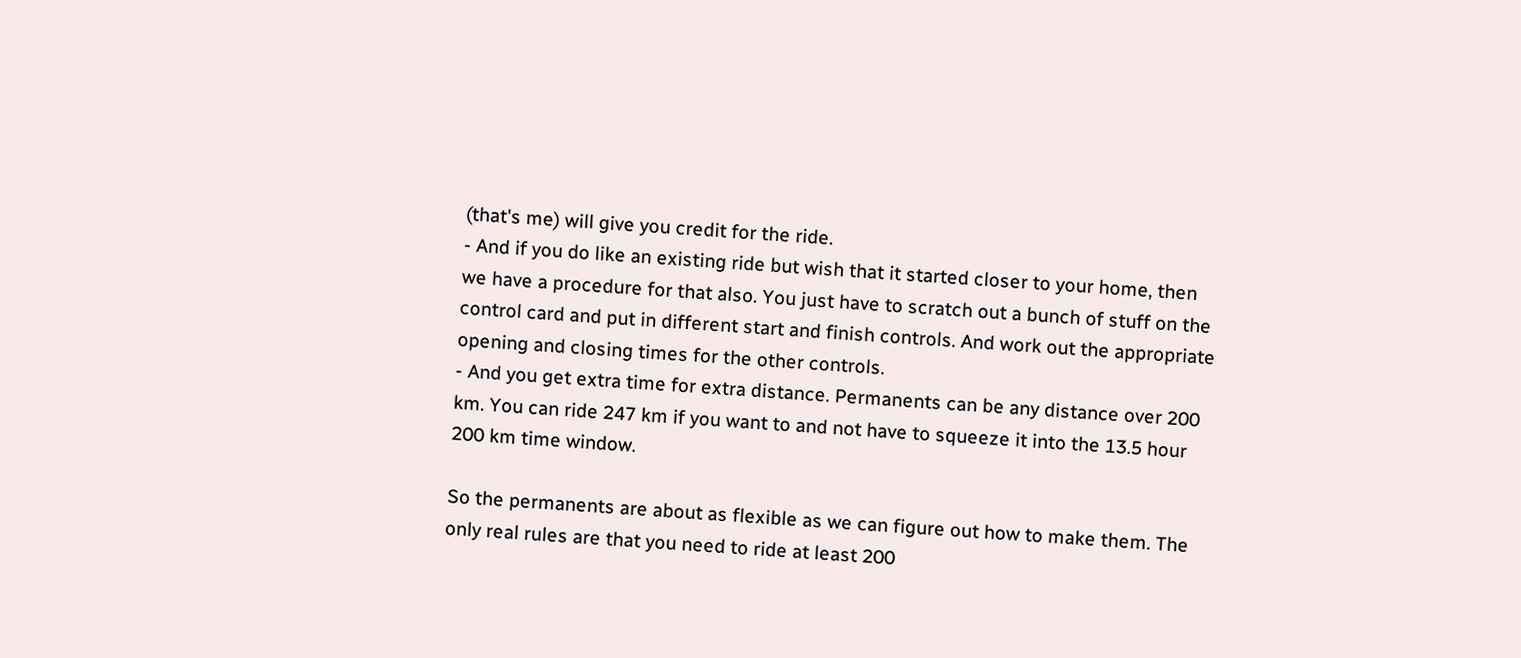(that's me) will give you credit for the ride.
- And if you do like an existing ride but wish that it started closer to your home, then we have a procedure for that also. You just have to scratch out a bunch of stuff on the control card and put in different start and finish controls. And work out the appropriate opening and closing times for the other controls.
- And you get extra time for extra distance. Permanents can be any distance over 200 km. You can ride 247 km if you want to and not have to squeeze it into the 13.5 hour 200 km time window.

So the permanents are about as flexible as we can figure out how to make them. The only real rules are that you need to ride at least 200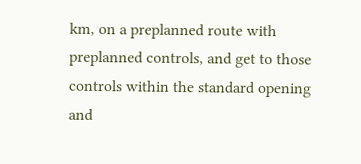km, on a preplanned route with preplanned controls, and get to those controls within the standard opening and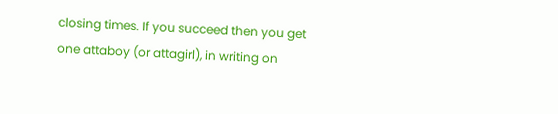closing times. If you succeed then you get one attaboy (or attagirl), in writing on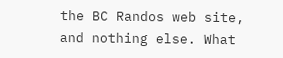the BC Randos web site, and nothing else. What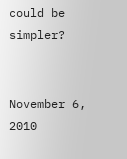could be simpler?


November 6, 2010